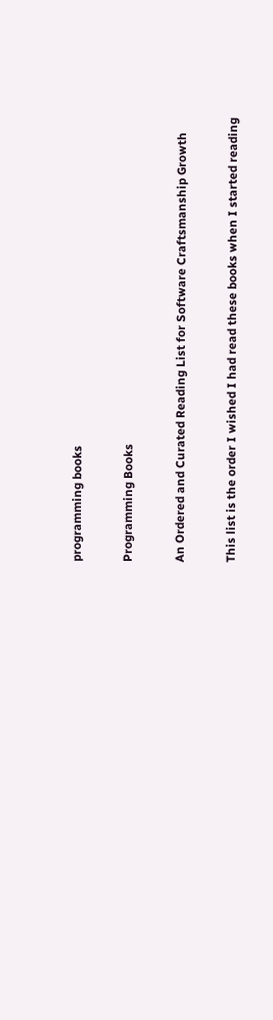programming books

Programming Books

An Ordered and Curated Reading List for Software Craftsmanship Growth

This list is the order I wished I had read these books when I started reading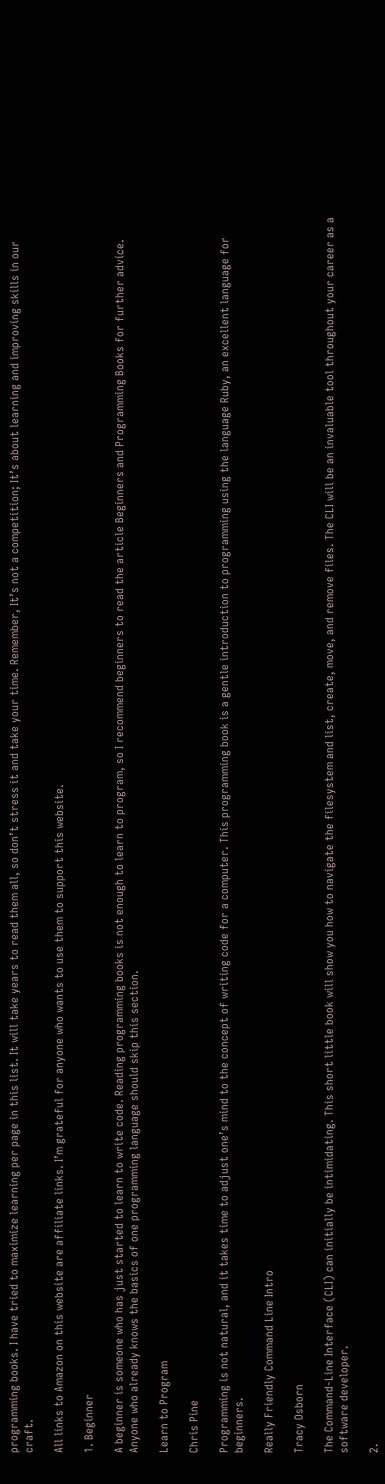programming books. I have tried to maximize learning per page in this list. It will take years to read them all, so don’t stress it and take your time. Remember, It’s not a competition; It’s about learning and improving skills in our craft.

All links to Amazon on this website are affiliate links. I’m grateful for anyone who wants to use them to support this website.

1. Beginner

A beginner is someone who has just started to learn to write code. Reading programming books is not enough to learn to program, so I recommend beginners to read the article Beginners and Programming Books for further advice. Anyone who already knows the basics of one programming language should skip this section.

Learn to Program

Chris Pine

Programming is not natural, and it takes time to adjust one’s mind to the concept of writing code for a computer. This programming book is a gentle introduction to programming using the language Ruby, an excellent language for beginners.

Really Friendly Command Line Intro

Tracy Osborn

The Command-Line Interface (CLI) can initially be intimidating. This short little book will show you how to navigate the filesystem and list, create, move, and remove files. The CLI will be an invaluable tool throughout your career as a software developer.

2.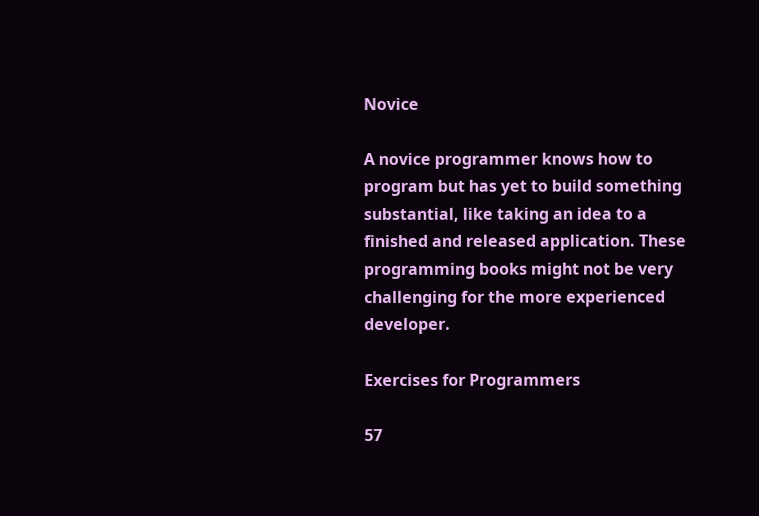Novice

A novice programmer knows how to program but has yet to build something substantial, like taking an idea to a finished and released application. These programming books might not be very challenging for the more experienced developer.

Exercises for Programmers

57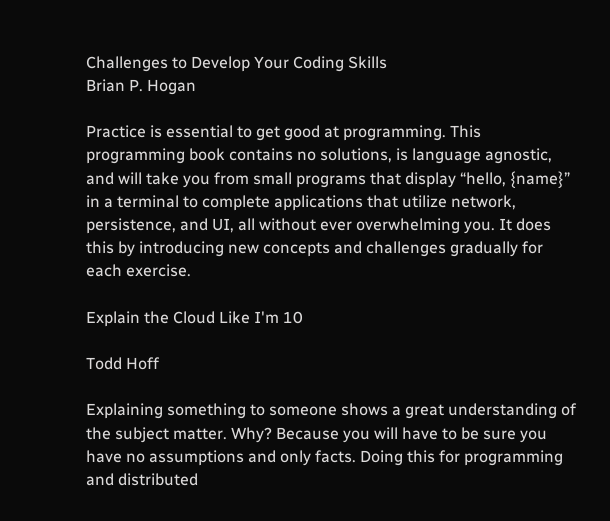Challenges to Develop Your Coding Skills
Brian P. Hogan

Practice is essential to get good at programming. This programming book contains no solutions, is language agnostic, and will take you from small programs that display “hello, {name}” in a terminal to complete applications that utilize network, persistence, and UI, all without ever overwhelming you. It does this by introducing new concepts and challenges gradually for each exercise.

Explain the Cloud Like I'm 10

Todd Hoff

Explaining something to someone shows a great understanding of the subject matter. Why? Because you will have to be sure you have no assumptions and only facts. Doing this for programming and distributed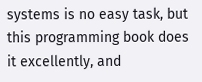systems is no easy task, but this programming book does it excellently, and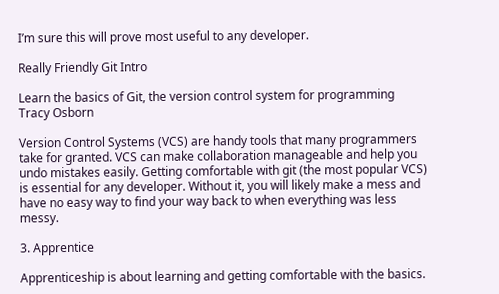I’m sure this will prove most useful to any developer.

Really Friendly Git Intro

Learn the basics of Git, the version control system for programming
Tracy Osborn

Version Control Systems (VCS) are handy tools that many programmers take for granted. VCS can make collaboration manageable and help you undo mistakes easily. Getting comfortable with git (the most popular VCS) is essential for any developer. Without it, you will likely make a mess and have no easy way to find your way back to when everything was less messy.

3. Apprentice

Apprenticeship is about learning and getting comfortable with the basics.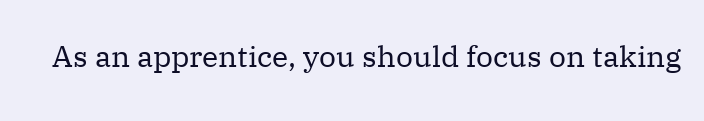As an apprentice, you should focus on taking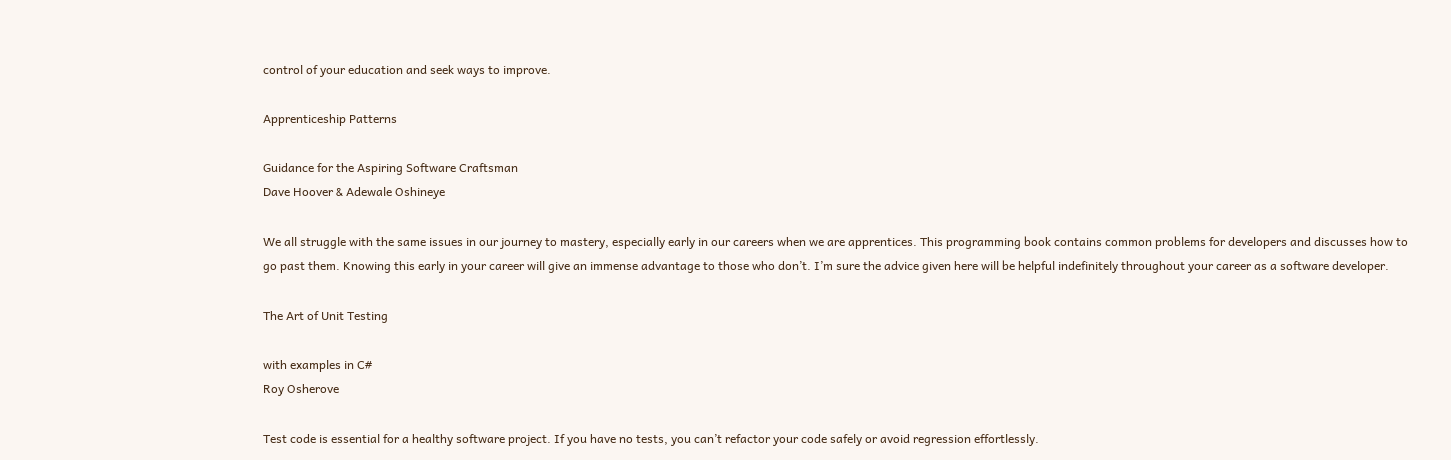control of your education and seek ways to improve.

Apprenticeship Patterns

Guidance for the Aspiring Software Craftsman
Dave Hoover & Adewale Oshineye

We all struggle with the same issues in our journey to mastery, especially early in our careers when we are apprentices. This programming book contains common problems for developers and discusses how to go past them. Knowing this early in your career will give an immense advantage to those who don’t. I’m sure the advice given here will be helpful indefinitely throughout your career as a software developer.

The Art of Unit Testing

with examples in C#
Roy Osherove

Test code is essential for a healthy software project. If you have no tests, you can’t refactor your code safely or avoid regression effortlessly.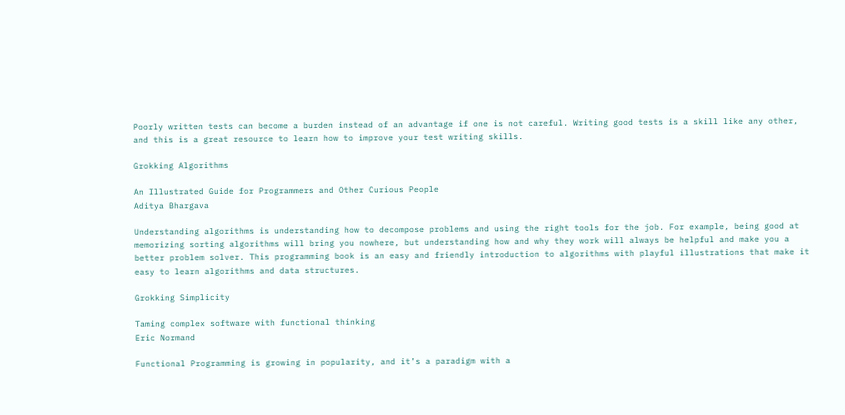Poorly written tests can become a burden instead of an advantage if one is not careful. Writing good tests is a skill like any other, and this is a great resource to learn how to improve your test writing skills.

Grokking Algorithms

An Illustrated Guide for Programmers and Other Curious People
Aditya Bhargava

Understanding algorithms is understanding how to decompose problems and using the right tools for the job. For example, being good at memorizing sorting algorithms will bring you nowhere, but understanding how and why they work will always be helpful and make you a better problem solver. This programming book is an easy and friendly introduction to algorithms with playful illustrations that make it easy to learn algorithms and data structures.

Grokking Simplicity

Taming complex software with functional thinking
Eric Normand

Functional Programming is growing in popularity, and it’s a paradigm with a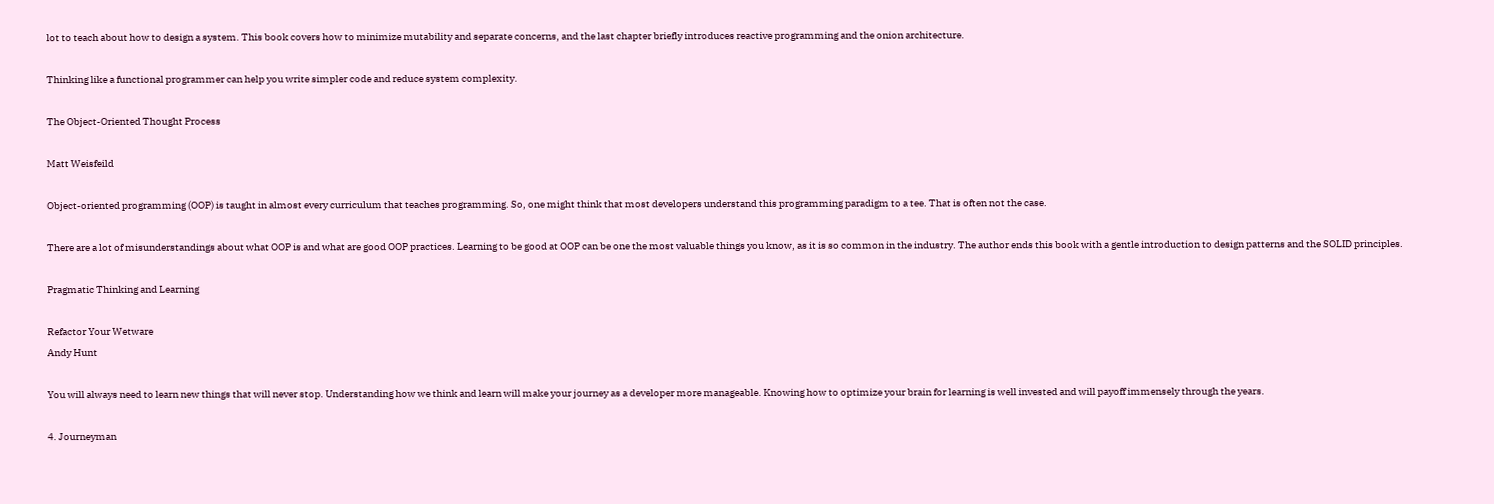lot to teach about how to design a system. This book covers how to minimize mutability and separate concerns, and the last chapter briefly introduces reactive programming and the onion architecture.

Thinking like a functional programmer can help you write simpler code and reduce system complexity.

The Object-Oriented Thought Process

Matt Weisfeild

Object-oriented programming (OOP) is taught in almost every curriculum that teaches programming. So, one might think that most developers understand this programming paradigm to a tee. That is often not the case.

There are a lot of misunderstandings about what OOP is and what are good OOP practices. Learning to be good at OOP can be one the most valuable things you know, as it is so common in the industry. The author ends this book with a gentle introduction to design patterns and the SOLID principles.

Pragmatic Thinking and Learning

Refactor Your Wetware
Andy Hunt

You will always need to learn new things that will never stop. Understanding how we think and learn will make your journey as a developer more manageable. Knowing how to optimize your brain for learning is well invested and will payoff immensely through the years.

4. Journeyman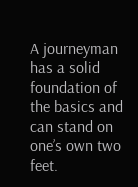A journeyman has a solid foundation of the basics and can stand on one’s own two feet.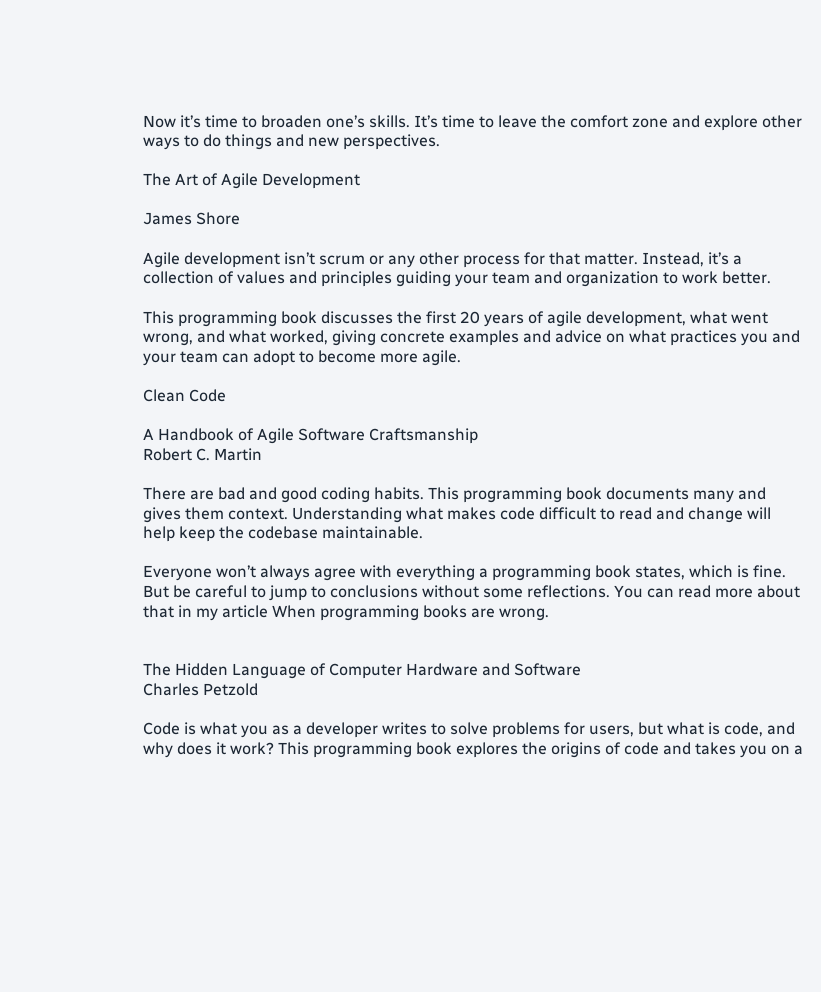Now it’s time to broaden one’s skills. It’s time to leave the comfort zone and explore other ways to do things and new perspectives.

The Art of Agile Development

James Shore

Agile development isn’t scrum or any other process for that matter. Instead, it’s a collection of values and principles guiding your team and organization to work better.

This programming book discusses the first 20 years of agile development, what went wrong, and what worked, giving concrete examples and advice on what practices you and your team can adopt to become more agile.

Clean Code

A Handbook of Agile Software Craftsmanship
Robert C. Martin

There are bad and good coding habits. This programming book documents many and gives them context. Understanding what makes code difficult to read and change will help keep the codebase maintainable.

Everyone won’t always agree with everything a programming book states, which is fine. But be careful to jump to conclusions without some reflections. You can read more about that in my article When programming books are wrong.


The Hidden Language of Computer Hardware and Software
Charles Petzold

Code is what you as a developer writes to solve problems for users, but what is code, and why does it work? This programming book explores the origins of code and takes you on a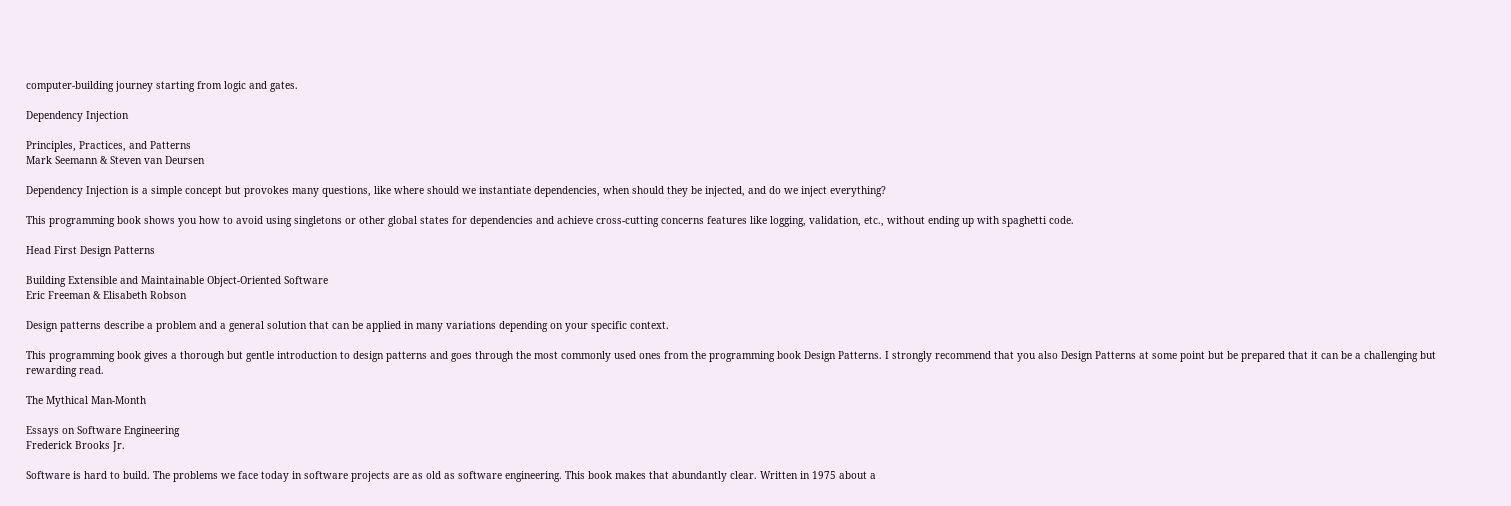computer-building journey starting from logic and gates.

Dependency Injection

Principles, Practices, and Patterns
Mark Seemann & Steven van Deursen

Dependency Injection is a simple concept but provokes many questions, like where should we instantiate dependencies, when should they be injected, and do we inject everything?

This programming book shows you how to avoid using singletons or other global states for dependencies and achieve cross-cutting concerns features like logging, validation, etc., without ending up with spaghetti code.

Head First Design Patterns

Building Extensible and Maintainable Object-Oriented Software
Eric Freeman & Elisabeth Robson

Design patterns describe a problem and a general solution that can be applied in many variations depending on your specific context.

This programming book gives a thorough but gentle introduction to design patterns and goes through the most commonly used ones from the programming book Design Patterns. I strongly recommend that you also Design Patterns at some point but be prepared that it can be a challenging but rewarding read.

The Mythical Man-Month

Essays on Software Engineering
Frederick Brooks Jr.

Software is hard to build. The problems we face today in software projects are as old as software engineering. This book makes that abundantly clear. Written in 1975 about a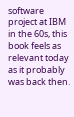software project at IBM in the 60s, this book feels as relevant today as it probably was back then.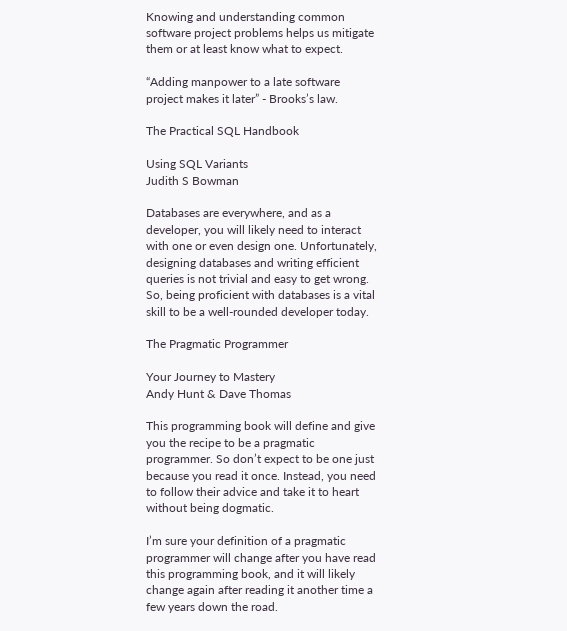Knowing and understanding common software project problems helps us mitigate them or at least know what to expect.

“Adding manpower to a late software project makes it later” - Brooks’s law.

The Practical SQL Handbook

Using SQL Variants
Judith S Bowman

Databases are everywhere, and as a developer, you will likely need to interact with one or even design one. Unfortunately, designing databases and writing efficient queries is not trivial and easy to get wrong. So, being proficient with databases is a vital skill to be a well-rounded developer today.

The Pragmatic Programmer

Your Journey to Mastery
Andy Hunt & Dave Thomas

This programming book will define and give you the recipe to be a pragmatic programmer. So don’t expect to be one just because you read it once. Instead, you need to follow their advice and take it to heart without being dogmatic.

I’m sure your definition of a pragmatic programmer will change after you have read this programming book, and it will likely change again after reading it another time a few years down the road.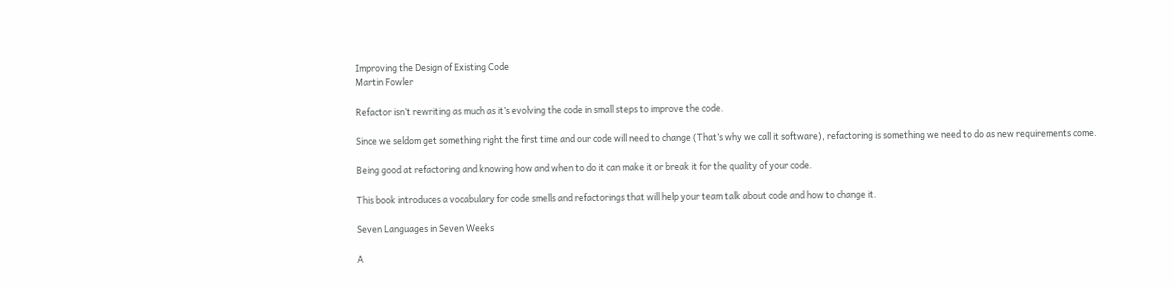Improving the Design of Existing Code
Martin Fowler

Refactor isn’t rewriting as much as it’s evolving the code in small steps to improve the code.

Since we seldom get something right the first time and our code will need to change (That’s why we call it software), refactoring is something we need to do as new requirements come.

Being good at refactoring and knowing how and when to do it can make it or break it for the quality of your code.

This book introduces a vocabulary for code smells and refactorings that will help your team talk about code and how to change it.

Seven Languages in Seven Weeks

A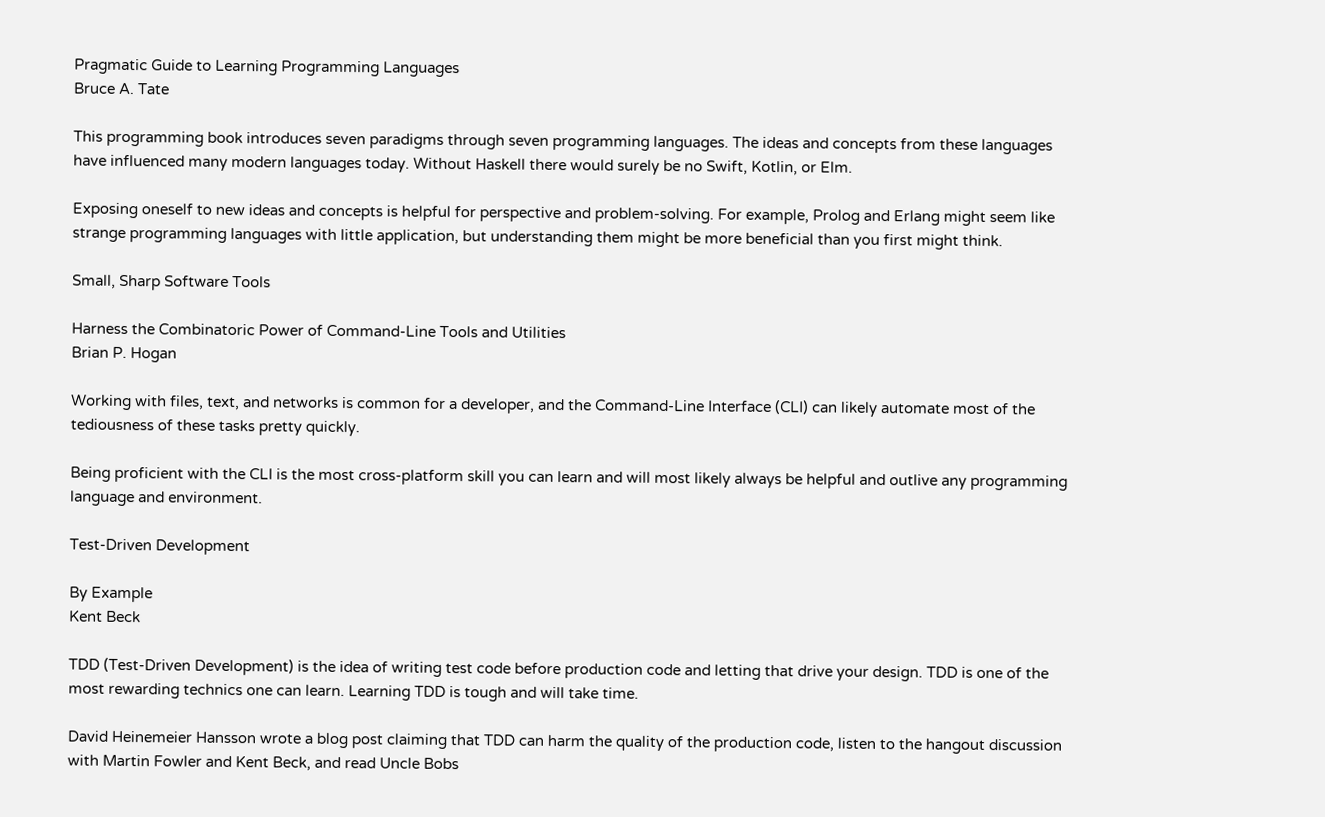Pragmatic Guide to Learning Programming Languages
Bruce A. Tate

This programming book introduces seven paradigms through seven programming languages. The ideas and concepts from these languages have influenced many modern languages today. Without Haskell there would surely be no Swift, Kotlin, or Elm.

Exposing oneself to new ideas and concepts is helpful for perspective and problem-solving. For example, Prolog and Erlang might seem like strange programming languages with little application, but understanding them might be more beneficial than you first might think.

Small, Sharp Software Tools

Harness the Combinatoric Power of Command-Line Tools and Utilities
Brian P. Hogan

Working with files, text, and networks is common for a developer, and the Command-Line Interface (CLI) can likely automate most of the tediousness of these tasks pretty quickly.

Being proficient with the CLI is the most cross-platform skill you can learn and will most likely always be helpful and outlive any programming language and environment.

Test-Driven Development

By Example
Kent Beck

TDD (Test-Driven Development) is the idea of writing test code before production code and letting that drive your design. TDD is one of the most rewarding technics one can learn. Learning TDD is tough and will take time.

David Heinemeier Hansson wrote a blog post claiming that TDD can harm the quality of the production code, listen to the hangout discussion with Martin Fowler and Kent Beck, and read Uncle Bobs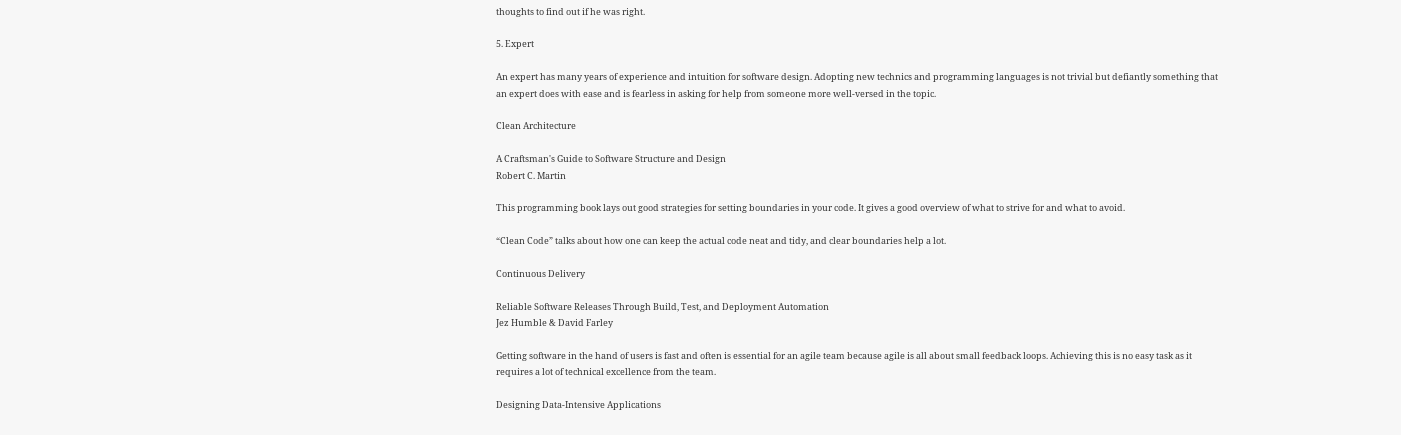thoughts to find out if he was right.

5. Expert

An expert has many years of experience and intuition for software design. Adopting new technics and programming languages is not trivial but defiantly something that an expert does with ease and is fearless in asking for help from someone more well-versed in the topic.

Clean Architecture

A Craftsman's Guide to Software Structure and Design
Robert C. Martin

This programming book lays out good strategies for setting boundaries in your code. It gives a good overview of what to strive for and what to avoid.

“Clean Code” talks about how one can keep the actual code neat and tidy, and clear boundaries help a lot.

Continuous Delivery

Reliable Software Releases Through Build, Test, and Deployment Automation
Jez Humble & David Farley

Getting software in the hand of users is fast and often is essential for an agile team because agile is all about small feedback loops. Achieving this is no easy task as it requires a lot of technical excellence from the team.

Designing Data-Intensive Applications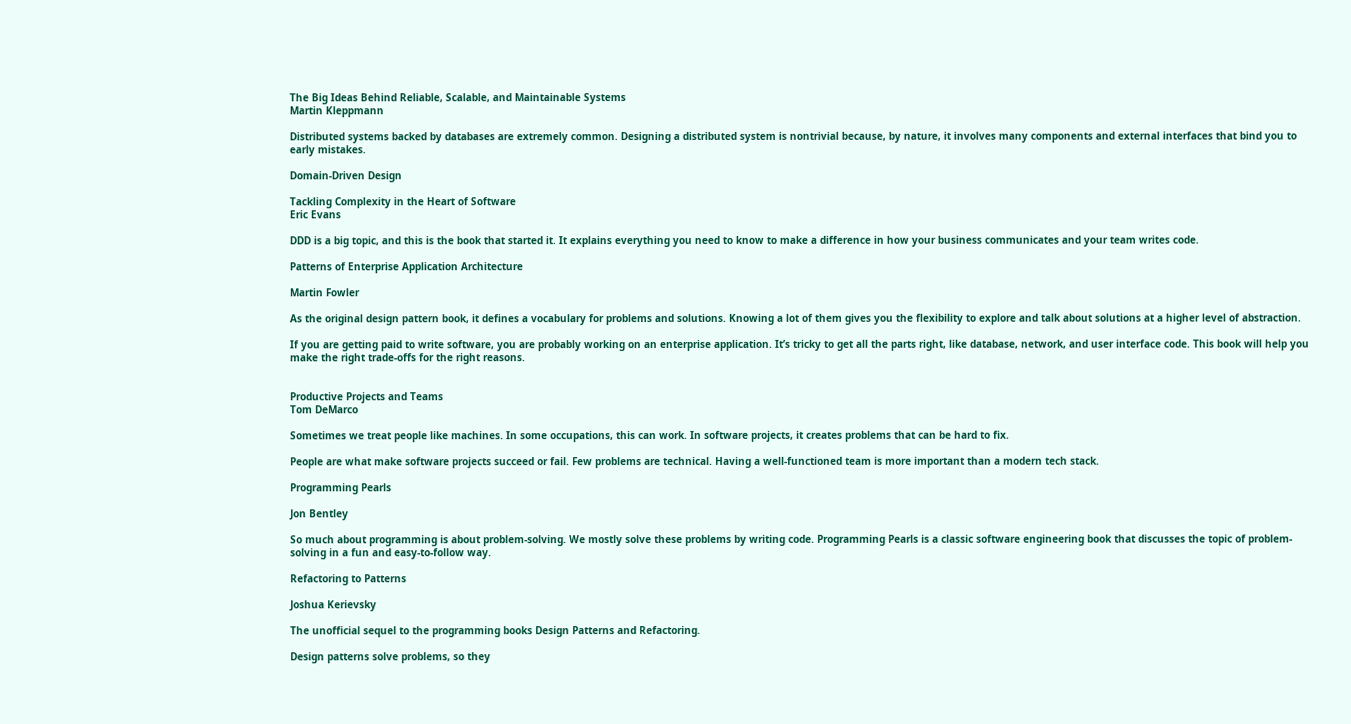The Big Ideas Behind Reliable, Scalable, and Maintainable Systems
Martin Kleppmann

Distributed systems backed by databases are extremely common. Designing a distributed system is nontrivial because, by nature, it involves many components and external interfaces that bind you to early mistakes.

Domain-Driven Design

Tackling Complexity in the Heart of Software
Eric Evans

DDD is a big topic, and this is the book that started it. It explains everything you need to know to make a difference in how your business communicates and your team writes code.

Patterns of Enterprise Application Architecture

Martin Fowler

As the original design pattern book, it defines a vocabulary for problems and solutions. Knowing a lot of them gives you the flexibility to explore and talk about solutions at a higher level of abstraction.

If you are getting paid to write software, you are probably working on an enterprise application. It’s tricky to get all the parts right, like database, network, and user interface code. This book will help you make the right trade-offs for the right reasons.


Productive Projects and Teams
Tom DeMarco

Sometimes we treat people like machines. In some occupations, this can work. In software projects, it creates problems that can be hard to fix.

People are what make software projects succeed or fail. Few problems are technical. Having a well-functioned team is more important than a modern tech stack.

Programming Pearls

Jon Bentley

So much about programming is about problem-solving. We mostly solve these problems by writing code. Programming Pearls is a classic software engineering book that discusses the topic of problem-solving in a fun and easy-to-follow way.

Refactoring to Patterns

Joshua Kerievsky

The unofficial sequel to the programming books Design Patterns and Refactoring.

Design patterns solve problems, so they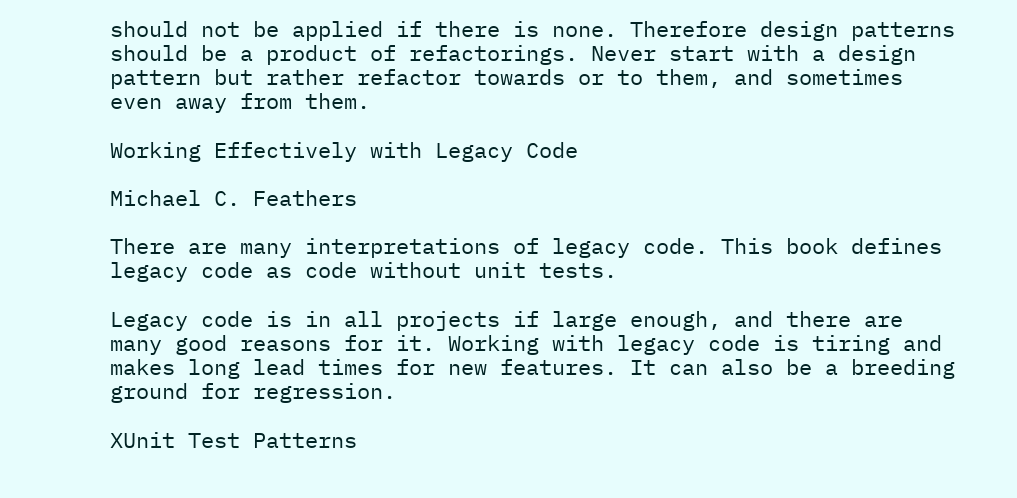should not be applied if there is none. Therefore design patterns should be a product of refactorings. Never start with a design pattern but rather refactor towards or to them, and sometimes even away from them.

Working Effectively with Legacy Code

Michael C. Feathers

There are many interpretations of legacy code. This book defines legacy code as code without unit tests.

Legacy code is in all projects if large enough, and there are many good reasons for it. Working with legacy code is tiring and makes long lead times for new features. It can also be a breeding ground for regression.

XUnit Test Patterns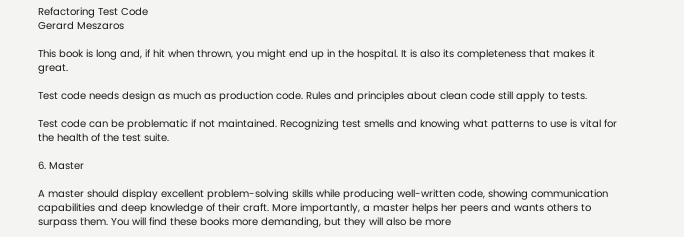Refactoring Test Code
Gerard Meszaros

This book is long and, if hit when thrown, you might end up in the hospital. It is also its completeness that makes it great.

Test code needs design as much as production code. Rules and principles about clean code still apply to tests.

Test code can be problematic if not maintained. Recognizing test smells and knowing what patterns to use is vital for the health of the test suite.

6. Master

A master should display excellent problem-solving skills while producing well-written code, showing communication capabilities and deep knowledge of their craft. More importantly, a master helps her peers and wants others to surpass them. You will find these books more demanding, but they will also be more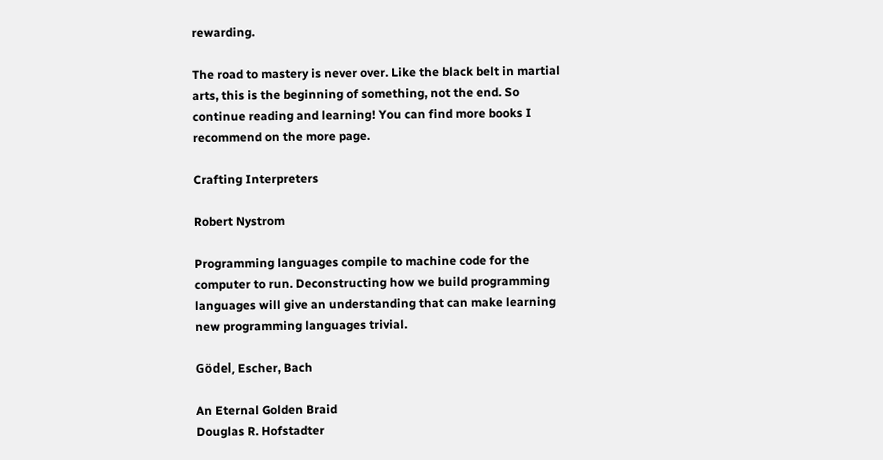rewarding.

The road to mastery is never over. Like the black belt in martial arts, this is the beginning of something, not the end. So continue reading and learning! You can find more books I recommend on the more page.

Crafting Interpreters

Robert Nystrom

Programming languages compile to machine code for the computer to run. Deconstructing how we build programming languages will give an understanding that can make learning new programming languages trivial.

Gödel, Escher, Bach

An Eternal Golden Braid
Douglas R. Hofstadter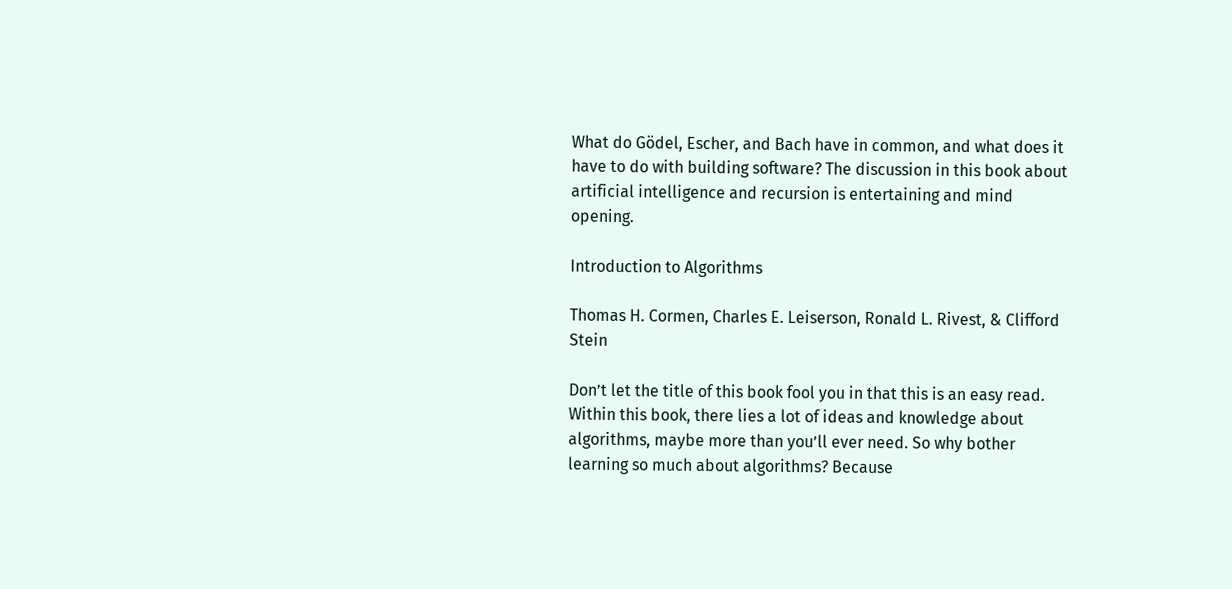What do Gödel, Escher, and Bach have in common, and what does it have to do with building software? The discussion in this book about artificial intelligence and recursion is entertaining and mind opening.

Introduction to Algorithms

Thomas H. Cormen, Charles E. Leiserson, Ronald L. Rivest, & Clifford Stein

Don’t let the title of this book fool you in that this is an easy read. Within this book, there lies a lot of ideas and knowledge about algorithms, maybe more than you’ll ever need. So why bother learning so much about algorithms? Because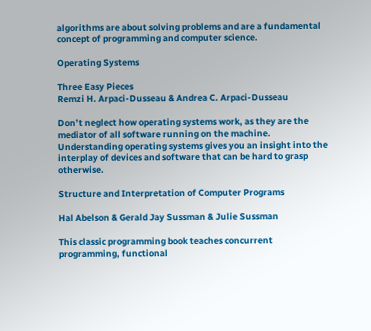algorithms are about solving problems and are a fundamental concept of programming and computer science.

Operating Systems

Three Easy Pieces
Remzi H. Arpaci-Dusseau & Andrea C. Arpaci-Dusseau

Don’t neglect how operating systems work, as they are the mediator of all software running on the machine. Understanding operating systems gives you an insight into the interplay of devices and software that can be hard to grasp otherwise.

Structure and Interpretation of Computer Programs

Hal Abelson & Gerald Jay Sussman & Julie Sussman

This classic programming book teaches concurrent programming, functional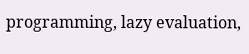programming, lazy evaluation,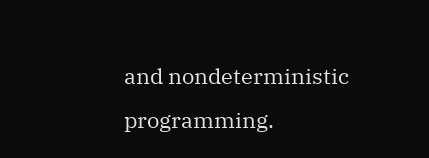and nondeterministic programming.